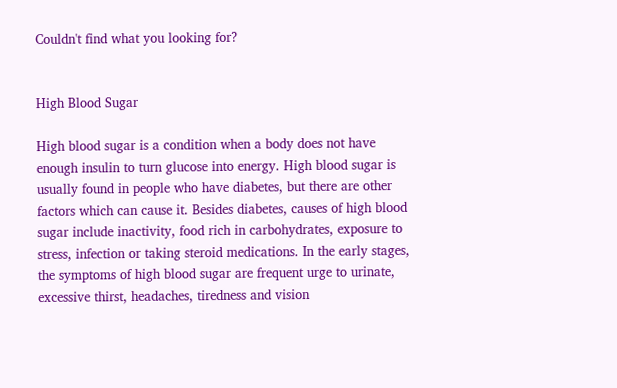Couldn't find what you looking for?


High Blood Sugar

High blood sugar is a condition when a body does not have enough insulin to turn glucose into energy. High blood sugar is usually found in people who have diabetes, but there are other factors which can cause it. Besides diabetes, causes of high blood sugar include inactivity, food rich in carbohydrates, exposure to stress, infection or taking steroid medications. In the early stages, the symptoms of high blood sugar are frequent urge to urinate, excessive thirst, headaches, tiredness and vision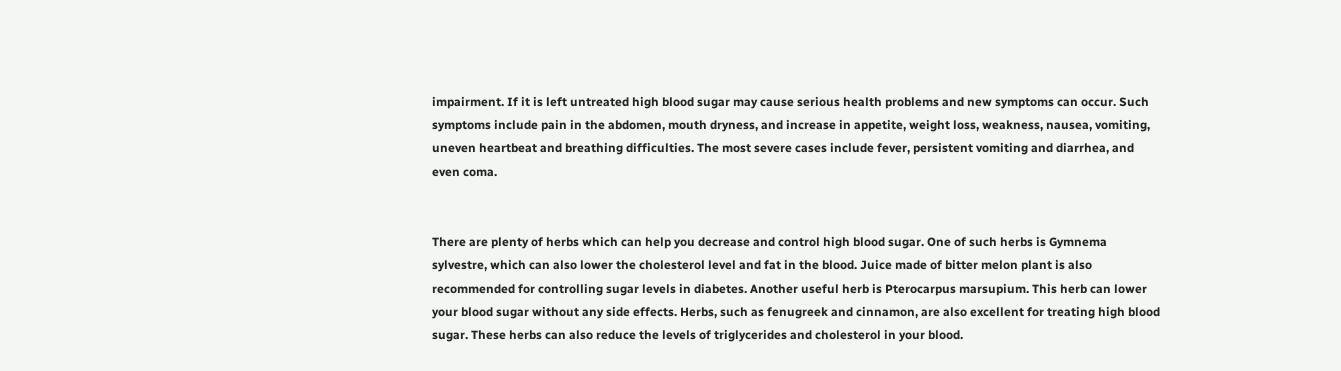impairment. If it is left untreated high blood sugar may cause serious health problems and new symptoms can occur. Such symptoms include pain in the abdomen, mouth dryness, and increase in appetite, weight loss, weakness, nausea, vomiting, uneven heartbeat and breathing difficulties. The most severe cases include fever, persistent vomiting and diarrhea, and even coma.


There are plenty of herbs which can help you decrease and control high blood sugar. One of such herbs is Gymnema sylvestre, which can also lower the cholesterol level and fat in the blood. Juice made of bitter melon plant is also recommended for controlling sugar levels in diabetes. Another useful herb is Pterocarpus marsupium. This herb can lower your blood sugar without any side effects. Herbs, such as fenugreek and cinnamon, are also excellent for treating high blood sugar. These herbs can also reduce the levels of triglycerides and cholesterol in your blood.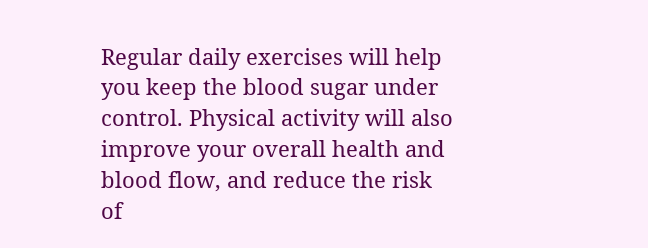Regular daily exercises will help you keep the blood sugar under control. Physical activity will also improve your overall health and blood flow, and reduce the risk of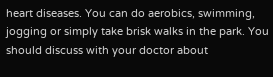heart diseases. You can do aerobics, swimming, jogging or simply take brisk walks in the park. You should discuss with your doctor about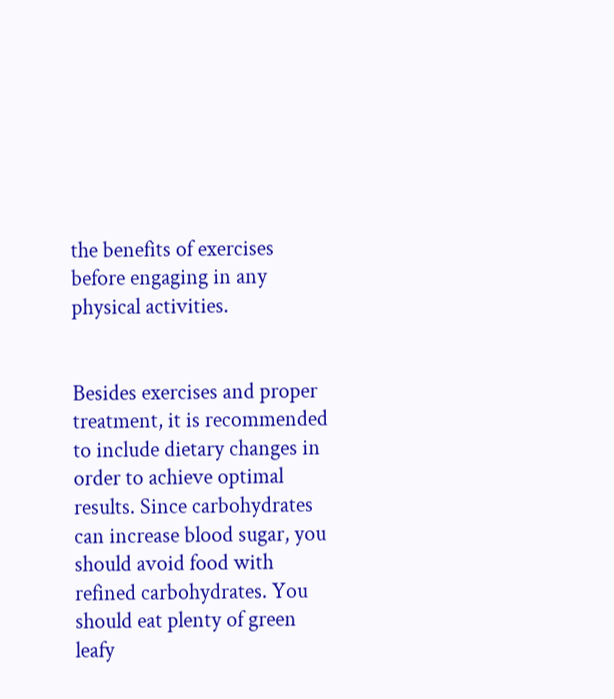the benefits of exercises before engaging in any physical activities.


Besides exercises and proper treatment, it is recommended to include dietary changes in order to achieve optimal results. Since carbohydrates can increase blood sugar, you should avoid food with refined carbohydrates. You should eat plenty of green leafy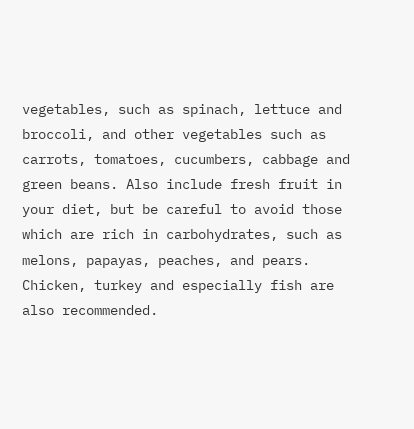vegetables, such as spinach, lettuce and broccoli, and other vegetables such as carrots, tomatoes, cucumbers, cabbage and green beans. Also include fresh fruit in your diet, but be careful to avoid those which are rich in carbohydrates, such as melons, papayas, peaches, and pears. Chicken, turkey and especially fish are also recommended.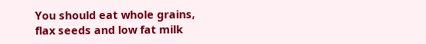You should eat whole grains, flax seeds and low fat milk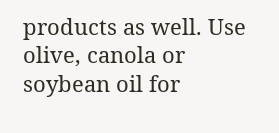products as well. Use olive, canola or soybean oil for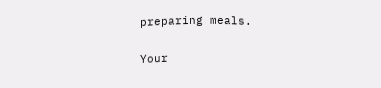preparing meals.

Your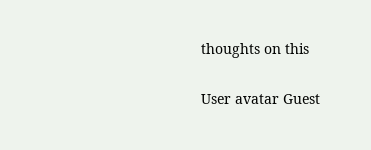thoughts on this

User avatar Guest